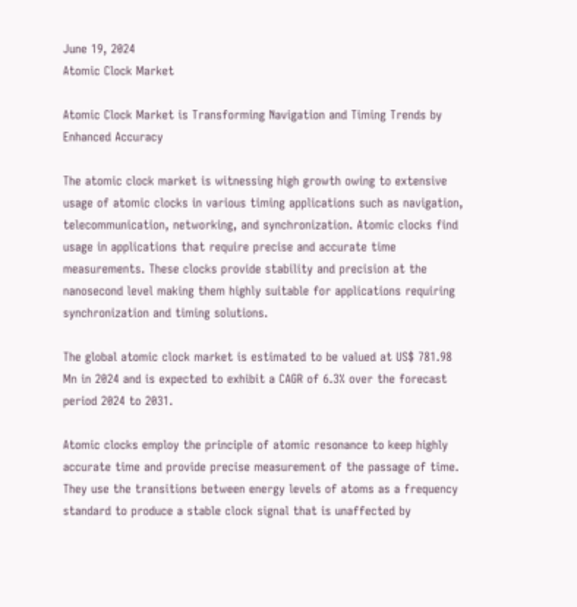June 19, 2024
Atomic Clock Market

Atomic Clock Market is Transforming Navigation and Timing Trends by Enhanced Accuracy

The atomic clock market is witnessing high growth owing to extensive usage of atomic clocks in various timing applications such as navigation, telecommunication, networking, and synchronization. Atomic clocks find usage in applications that require precise and accurate time measurements. These clocks provide stability and precision at the nanosecond level making them highly suitable for applications requiring synchronization and timing solutions.

The global atomic clock market is estimated to be valued at US$ 781.98 Mn in 2024 and is expected to exhibit a CAGR of 6.3% over the forecast period 2024 to 2031.

Atomic clocks employ the principle of atomic resonance to keep highly accurate time and provide precise measurement of the passage of time. They use the transitions between energy levels of atoms as a frequency standard to produce a stable clock signal that is unaffected by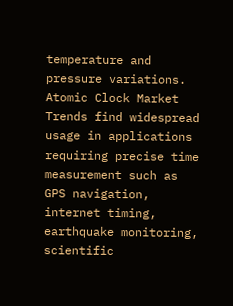temperature and pressure variations. Atomic Clock Market Trends find widespread usage in applications requiring precise time measurement such as GPS navigation, internet timing, earthquake monitoring, scientific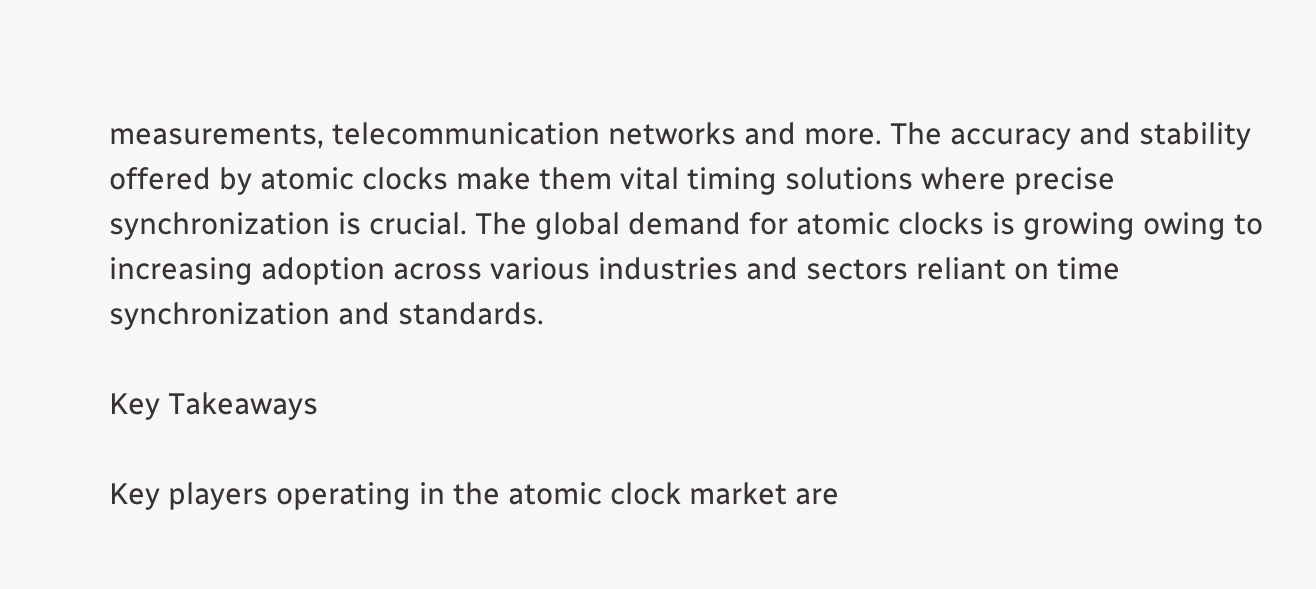measurements, telecommunication networks and more. The accuracy and stability offered by atomic clocks make them vital timing solutions where precise synchronization is crucial. The global demand for atomic clocks is growing owing to increasing adoption across various industries and sectors reliant on time synchronization and standards.

Key Takeaways

Key players operating in the atomic clock market are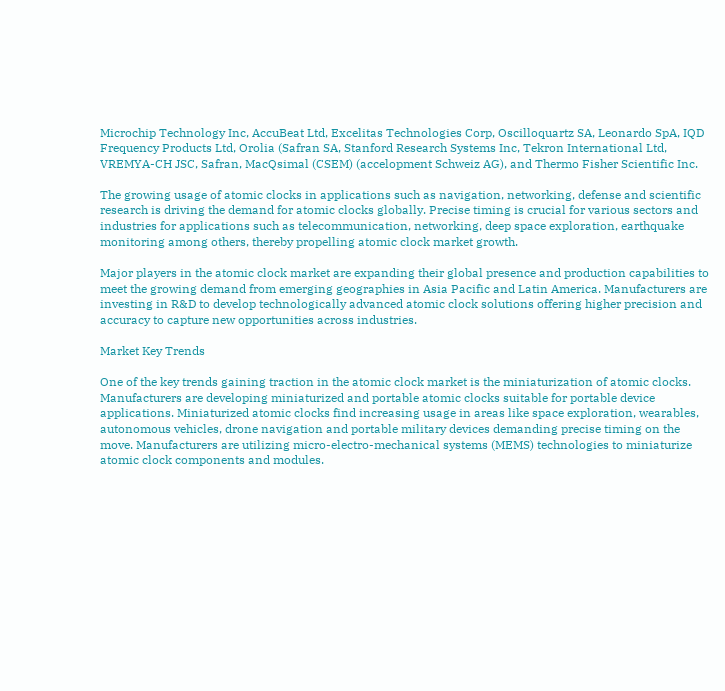Microchip Technology Inc, AccuBeat Ltd, Excelitas Technologies Corp, Oscilloquartz SA, Leonardo SpA, IQD Frequency Products Ltd, Orolia (Safran SA, Stanford Research Systems Inc, Tekron International Ltd, VREMYA-CH JSC, Safran, MacQsimal (CSEM) (accelopment Schweiz AG), and Thermo Fisher Scientific Inc.

The growing usage of atomic clocks in applications such as navigation, networking, defense and scientific research is driving the demand for atomic clocks globally. Precise timing is crucial for various sectors and industries for applications such as telecommunication, networking, deep space exploration, earthquake monitoring among others, thereby propelling atomic clock market growth.

Major players in the atomic clock market are expanding their global presence and production capabilities to meet the growing demand from emerging geographies in Asia Pacific and Latin America. Manufacturers are investing in R&D to develop technologically advanced atomic clock solutions offering higher precision and accuracy to capture new opportunities across industries.

Market Key Trends

One of the key trends gaining traction in the atomic clock market is the miniaturization of atomic clocks. Manufacturers are developing miniaturized and portable atomic clocks suitable for portable device applications. Miniaturized atomic clocks find increasing usage in areas like space exploration, wearables, autonomous vehicles, drone navigation and portable military devices demanding precise timing on the move. Manufacturers are utilizing micro-electro-mechanical systems (MEMS) technologies to miniaturize atomic clock components and modules.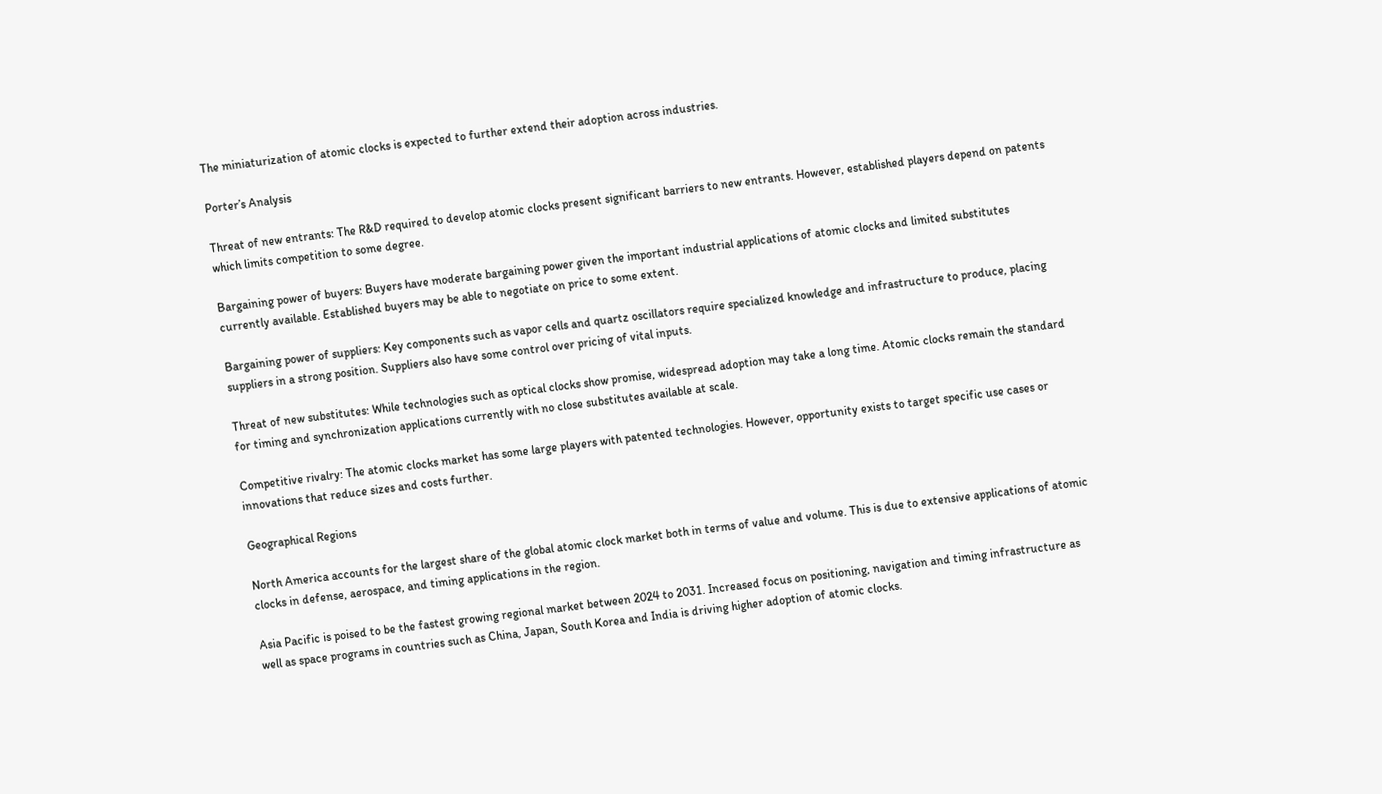The miniaturization of atomic clocks is expected to further extend their adoption across industries.

Porter’s Analysis

Threat of new entrants: The R&D required to develop atomic clocks present significant barriers to new entrants. However, established players depend on patents which limits competition to some degree.

Bargaining power of buyers: Buyers have moderate bargaining power given the important industrial applications of atomic clocks and limited substitutes currently available. Established buyers may be able to negotiate on price to some extent.

Bargaining power of suppliers: Key components such as vapor cells and quartz oscillators require specialized knowledge and infrastructure to produce, placing suppliers in a strong position. Suppliers also have some control over pricing of vital inputs.

Threat of new substitutes: While technologies such as optical clocks show promise, widespread adoption may take a long time. Atomic clocks remain the standard for timing and synchronization applications currently with no close substitutes available at scale.

Competitive rivalry: The atomic clocks market has some large players with patented technologies. However, opportunity exists to target specific use cases or innovations that reduce sizes and costs further.

Geographical Regions

North America accounts for the largest share of the global atomic clock market both in terms of value and volume. This is due to extensive applications of atomic clocks in defense, aerospace, and timing applications in the region.

Asia Pacific is poised to be the fastest growing regional market between 2024 to 2031. Increased focus on positioning, navigation and timing infrastructure as well as space programs in countries such as China, Japan, South Korea and India is driving higher adoption of atomic clocks.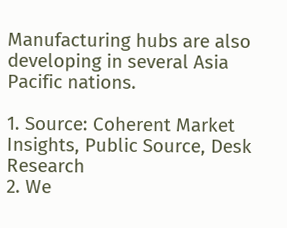Manufacturing hubs are also developing in several Asia Pacific nations.

1. Source: Coherent Market Insights, Public Source, Desk Research
2. We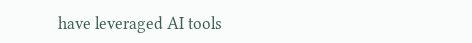have leveraged AI tools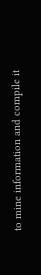to mine information and compile it